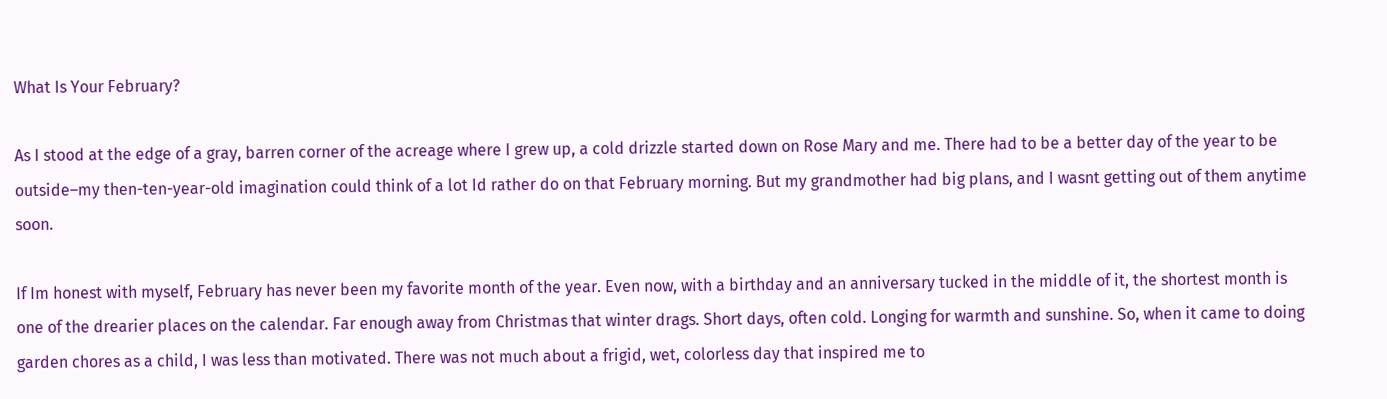What Is Your February?

As I stood at the edge of a gray, barren corner of the acreage where I grew up, a cold drizzle started down on Rose Mary and me. There had to be a better day of the year to be outside–my then-ten-year-old imagination could think of a lot Id rather do on that February morning. But my grandmother had big plans, and I wasnt getting out of them anytime soon.

If Im honest with myself, February has never been my favorite month of the year. Even now, with a birthday and an anniversary tucked in the middle of it, the shortest month is one of the drearier places on the calendar. Far enough away from Christmas that winter drags. Short days, often cold. Longing for warmth and sunshine. So, when it came to doing garden chores as a child, I was less than motivated. There was not much about a frigid, wet, colorless day that inspired me to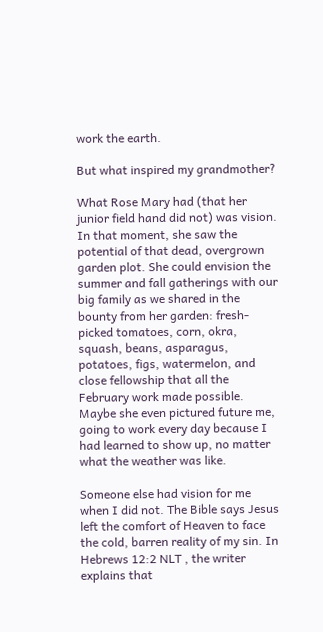work the earth.

But what inspired my grandmother?

What Rose Mary had (that her junior field hand did not) was vision. In that moment, she saw the potential of that dead, overgrown garden plot. She could envision the summer and fall gatherings with our big family as we shared in the bounty from her garden: fresh-picked tomatoes, corn, okra, squash, beans, asparagus, potatoes, figs, watermelon, and close fellowship that all the February work made possible. Maybe she even pictured future me, going to work every day because I had learned to show up, no matter what the weather was like.

Someone else had vision for me when I did not. The Bible says Jesus left the comfort of Heaven to face the cold, barren reality of my sin. In Hebrews 12:2 NLT , the writer explains that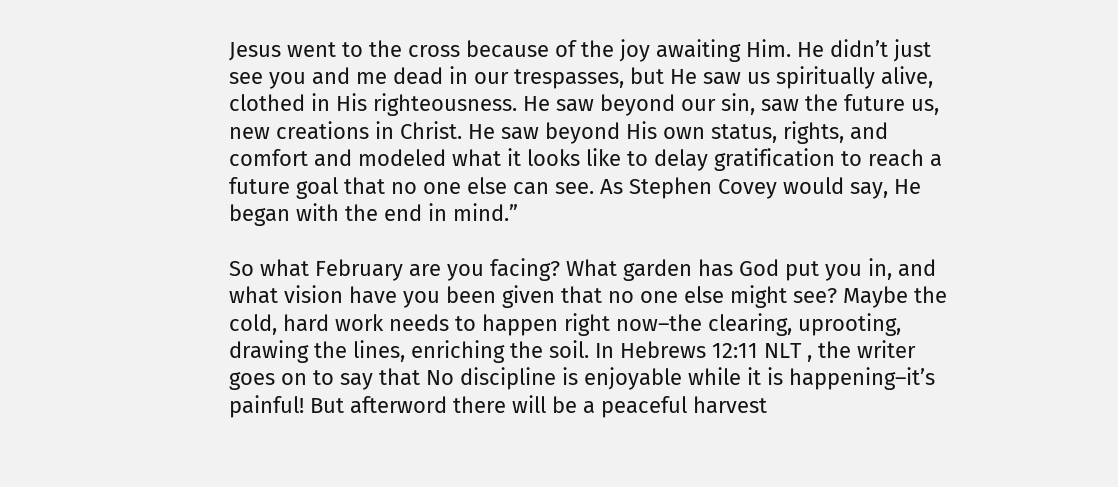Jesus went to the cross because of the joy awaiting Him. He didn’t just see you and me dead in our trespasses, but He saw us spiritually alive, clothed in His righteousness. He saw beyond our sin, saw the future us, new creations in Christ. He saw beyond His own status, rights, and comfort and modeled what it looks like to delay gratification to reach a future goal that no one else can see. As Stephen Covey would say, He began with the end in mind.”

So what February are you facing? What garden has God put you in, and what vision have you been given that no one else might see? Maybe the cold, hard work needs to happen right now–the clearing, uprooting, drawing the lines, enriching the soil. In Hebrews 12:11 NLT , the writer goes on to say that No discipline is enjoyable while it is happening–it’s painful! But afterword there will be a peaceful harvest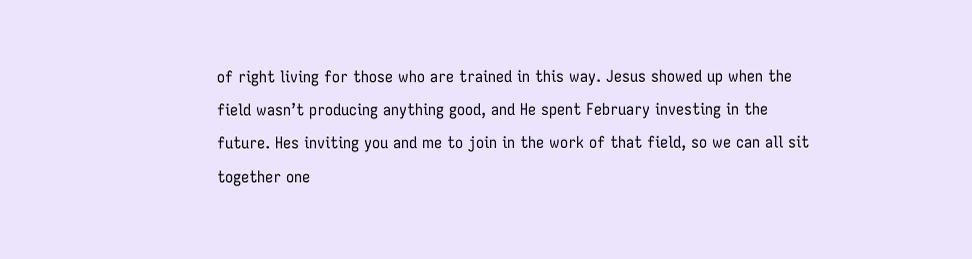of right living for those who are trained in this way. Jesus showed up when the field wasn’t producing anything good, and He spent February investing in the future. Hes inviting you and me to join in the work of that field, so we can all sit together one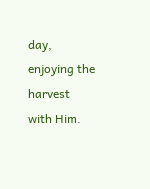day, enjoying the harvest with Him.